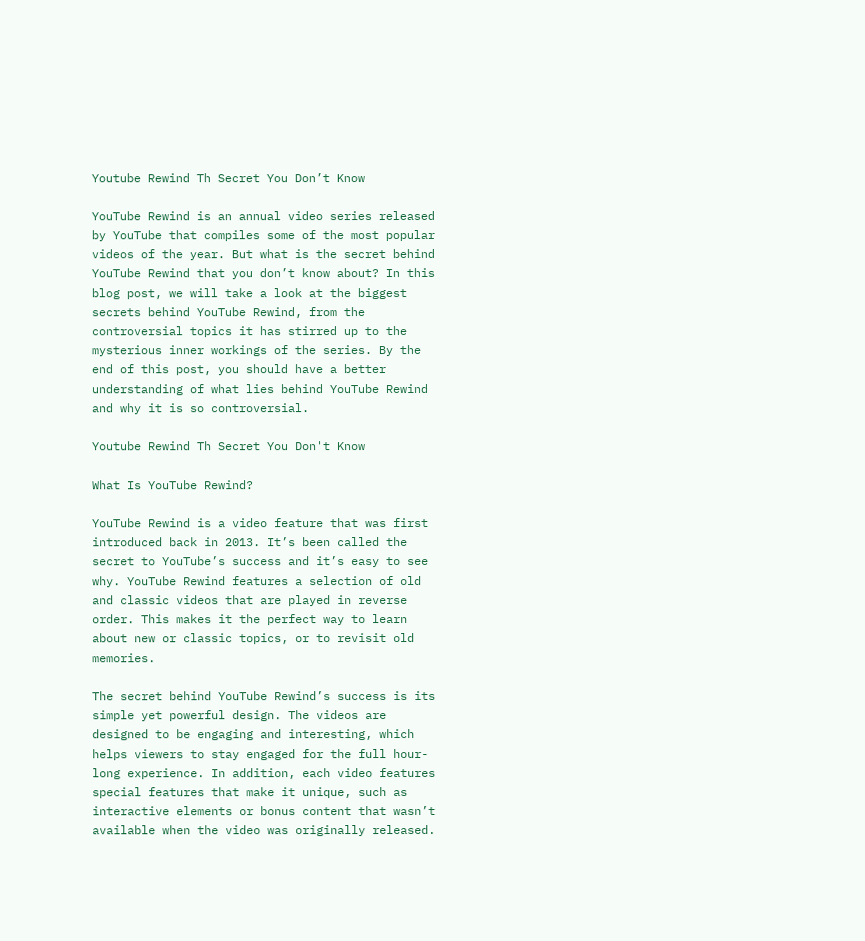Youtube Rewind Th Secret You Don’t Know

YouTube Rewind is an annual video series released by YouTube that compiles some of the most popular videos of the year. But what is the secret behind YouTube Rewind that you don’t know about? In this blog post, we will take a look at the biggest secrets behind YouTube Rewind, from the controversial topics it has stirred up to the mysterious inner workings of the series. By the end of this post, you should have a better understanding of what lies behind YouTube Rewind and why it is so controversial.

Youtube Rewind Th Secret You Don't Know

What Is YouTube Rewind?

YouTube Rewind is a video feature that was first introduced back in 2013. It’s been called the secret to YouTube’s success and it’s easy to see why. YouTube Rewind features a selection of old and classic videos that are played in reverse order. This makes it the perfect way to learn about new or classic topics, or to revisit old memories.

The secret behind YouTube Rewind’s success is its simple yet powerful design. The videos are designed to be engaging and interesting, which helps viewers to stay engaged for the full hour-long experience. In addition, each video features special features that make it unique, such as interactive elements or bonus content that wasn’t available when the video was originally released.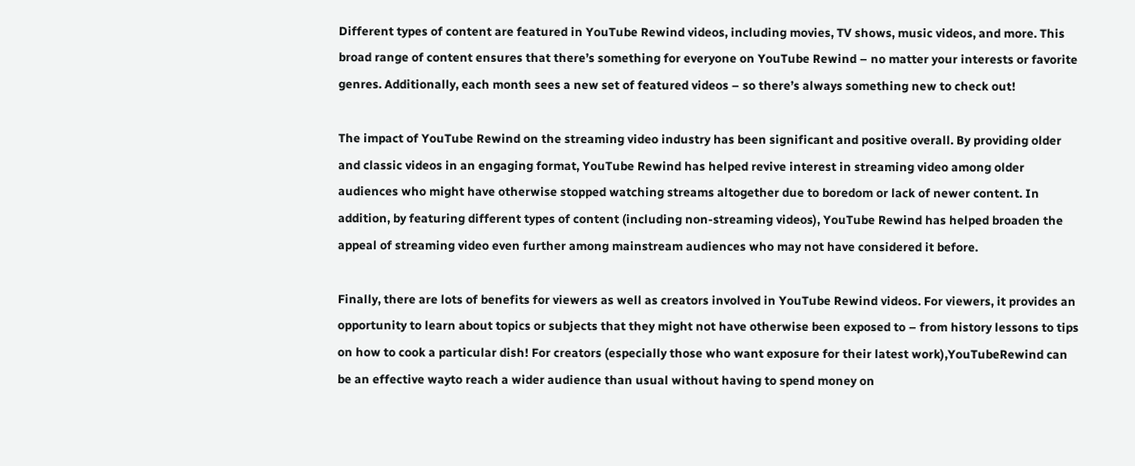Different types of content are featured in YouTube Rewind videos, including movies, TV shows, music videos, and more. This broad range of content ensures that there’s something for everyone on YouTube Rewind – no matter your interests or favorite genres. Additionally, each month sees a new set of featured videos – so there’s always something new to check out!

The impact of YouTube Rewind on the streaming video industry has been significant and positive overall. By providing older and classic videos in an engaging format, YouTube Rewind has helped revive interest in streaming video among older audiences who might have otherwise stopped watching streams altogether due to boredom or lack of newer content. In addition, by featuring different types of content (including non-streaming videos), YouTube Rewind has helped broaden the appeal of streaming video even further among mainstream audiences who may not have considered it before.

Finally, there are lots of benefits for viewers as well as creators involved in YouTube Rewind videos. For viewers, it provides an opportunity to learn about topics or subjects that they might not have otherwise been exposed to – from history lessons to tips on how to cook a particular dish! For creators (especially those who want exposure for their latest work),YouTubeRewind can be an effective wayto reach a wider audience than usual without having to spend money on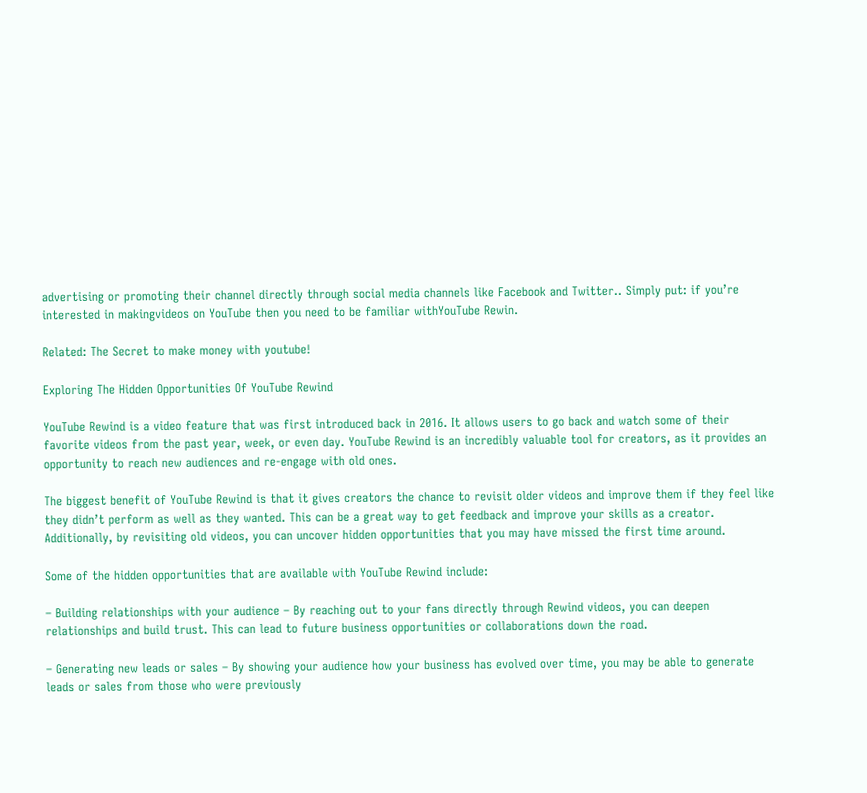advertising or promoting their channel directly through social media channels like Facebook and Twitter.. Simply put: if you’re interested in makingvideos on YouTube then you need to be familiar withYouTube Rewin.

Related: The Secret to make money with youtube!

Exploring The Hidden Opportunities Of YouTube Rewind

YouTube Rewind is a video feature that was first introduced back in 2016. It allows users to go back and watch some of their favorite videos from the past year, week, or even day. YouTube Rewind is an incredibly valuable tool for creators, as it provides an opportunity to reach new audiences and re-engage with old ones.

The biggest benefit of YouTube Rewind is that it gives creators the chance to revisit older videos and improve them if they feel like they didn’t perform as well as they wanted. This can be a great way to get feedback and improve your skills as a creator. Additionally, by revisiting old videos, you can uncover hidden opportunities that you may have missed the first time around.

Some of the hidden opportunities that are available with YouTube Rewind include:

– Building relationships with your audience – By reaching out to your fans directly through Rewind videos, you can deepen relationships and build trust. This can lead to future business opportunities or collaborations down the road.

– Generating new leads or sales – By showing your audience how your business has evolved over time, you may be able to generate leads or sales from those who were previously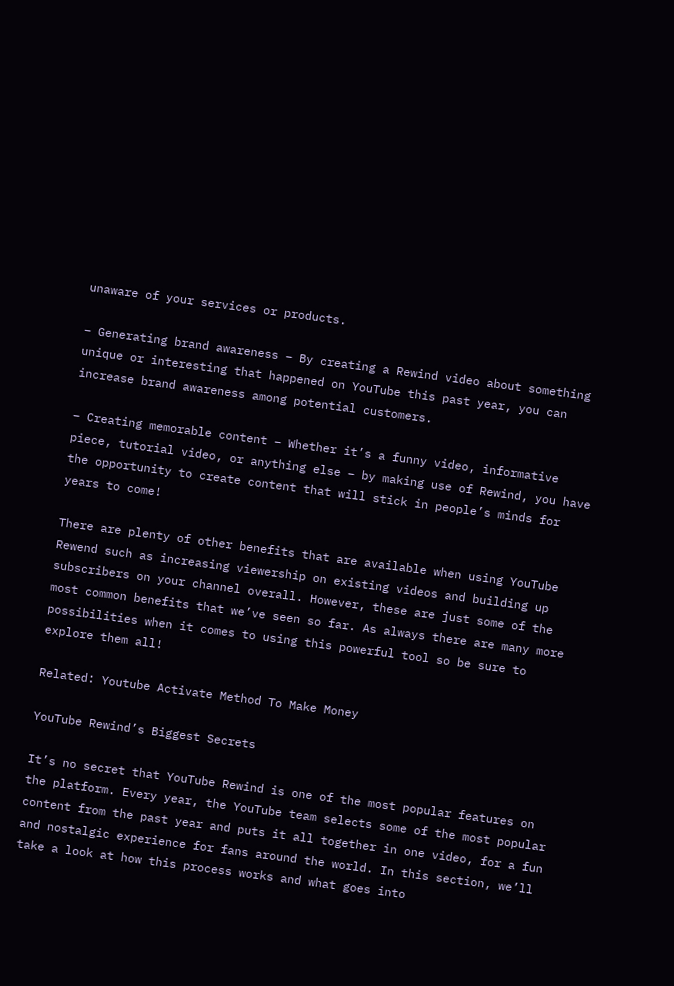unaware of your services or products.

– Generating brand awareness – By creating a Rewind video about something unique or interesting that happened on YouTube this past year, you can increase brand awareness among potential customers.

– Creating memorable content – Whether it’s a funny video, informative piece, tutorial video, or anything else – by making use of Rewind, you have the opportunity to create content that will stick in people’s minds for years to come!

There are plenty of other benefits that are available when using YouTube Rewend such as increasing viewership on existing videos and building up subscribers on your channel overall. However, these are just some of the most common benefits that we’ve seen so far. As always there are many more possibilities when it comes to using this powerful tool so be sure to explore them all!

Related: Youtube Activate Method To Make Money

YouTube Rewind’s Biggest Secrets

It’s no secret that YouTube Rewind is one of the most popular features on the platform. Every year, the YouTube team selects some of the most popular content from the past year and puts it all together in one video, for a fun and nostalgic experience for fans around the world. In this section, we’ll take a look at how this process works and what goes into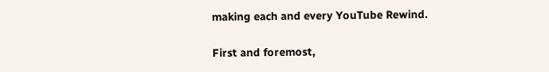making each and every YouTube Rewind.

First and foremost,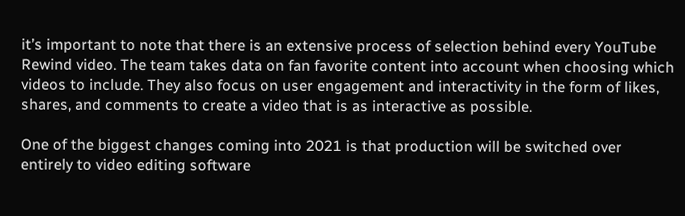it’s important to note that there is an extensive process of selection behind every YouTube Rewind video. The team takes data on fan favorite content into account when choosing which videos to include. They also focus on user engagement and interactivity in the form of likes, shares, and comments to create a video that is as interactive as possible.

One of the biggest changes coming into 2021 is that production will be switched over entirely to video editing software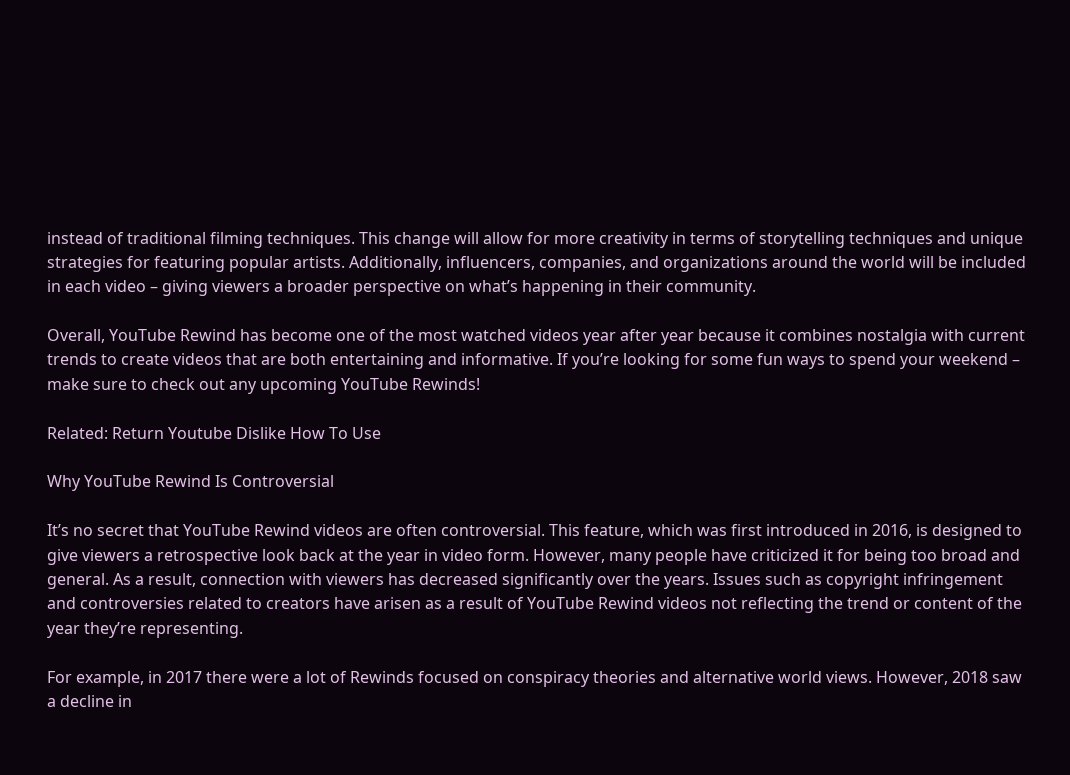instead of traditional filming techniques. This change will allow for more creativity in terms of storytelling techniques and unique strategies for featuring popular artists. Additionally, influencers, companies, and organizations around the world will be included in each video – giving viewers a broader perspective on what’s happening in their community.

Overall, YouTube Rewind has become one of the most watched videos year after year because it combines nostalgia with current trends to create videos that are both entertaining and informative. If you’re looking for some fun ways to spend your weekend – make sure to check out any upcoming YouTube Rewinds!

Related: Return Youtube Dislike How To Use

Why YouTube Rewind Is Controversial

It’s no secret that YouTube Rewind videos are often controversial. This feature, which was first introduced in 2016, is designed to give viewers a retrospective look back at the year in video form. However, many people have criticized it for being too broad and general. As a result, connection with viewers has decreased significantly over the years. Issues such as copyright infringement and controversies related to creators have arisen as a result of YouTube Rewind videos not reflecting the trend or content of the year they’re representing.

For example, in 2017 there were a lot of Rewinds focused on conspiracy theories and alternative world views. However, 2018 saw a decline in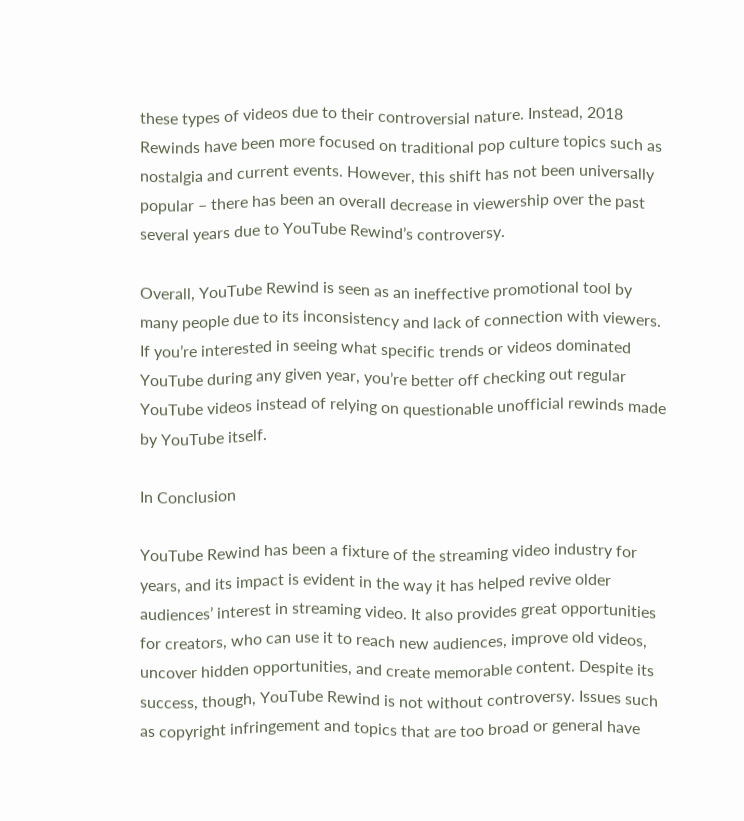these types of videos due to their controversial nature. Instead, 2018 Rewinds have been more focused on traditional pop culture topics such as nostalgia and current events. However, this shift has not been universally popular – there has been an overall decrease in viewership over the past several years due to YouTube Rewind’s controversy.

Overall, YouTube Rewind is seen as an ineffective promotional tool by many people due to its inconsistency and lack of connection with viewers. If you’re interested in seeing what specific trends or videos dominated YouTube during any given year, you’re better off checking out regular YouTube videos instead of relying on questionable unofficial rewinds made by YouTube itself.

In Conclusion

YouTube Rewind has been a fixture of the streaming video industry for years, and its impact is evident in the way it has helped revive older audiences’ interest in streaming video. It also provides great opportunities for creators, who can use it to reach new audiences, improve old videos, uncover hidden opportunities, and create memorable content. Despite its success, though, YouTube Rewind is not without controversy. Issues such as copyright infringement and topics that are too broad or general have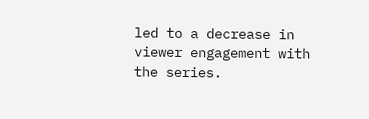led to a decrease in viewer engagement with the series.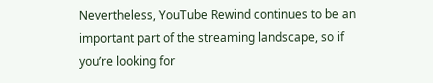Nevertheless, YouTube Rewind continues to be an important part of the streaming landscape, so if you’re looking for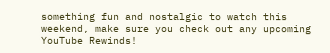something fun and nostalgic to watch this weekend, make sure you check out any upcoming YouTube Rewinds!